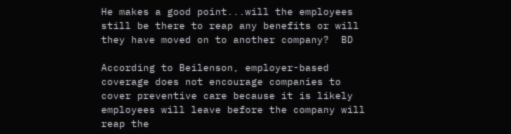He makes a good point...will the employees still be there to reap any benefits or will they have moved on to another company?  BD

According to Beilenson, employer-based coverage does not encourage companies to cover preventive care because it is likely employees will leave before the company will reap the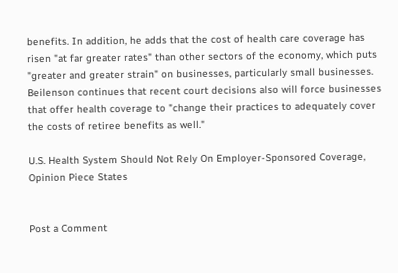benefits. In addition, he adds that the cost of health care coverage has risen "at far greater rates" than other sectors of the economy, which puts "greater and greater strain" on businesses, particularly small businesses. Beilenson continues that recent court decisions also will force businesses that offer health coverage to "change their practices to adequately cover the costs of retiree benefits as well."

U.S. Health System Should Not Rely On Employer-Sponsored Coverage, Opinion Piece States


Post a Comment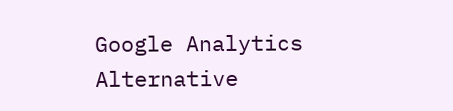Google Analytics Alternative